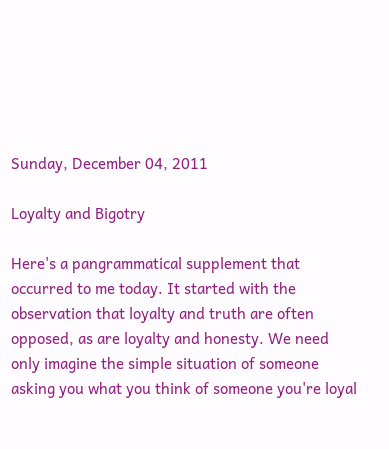Sunday, December 04, 2011

Loyalty and Bigotry

Here's a pangrammatical supplement that occurred to me today. It started with the observation that loyalty and truth are often opposed, as are loyalty and honesty. We need only imagine the simple situation of someone asking you what you think of someone you're loyal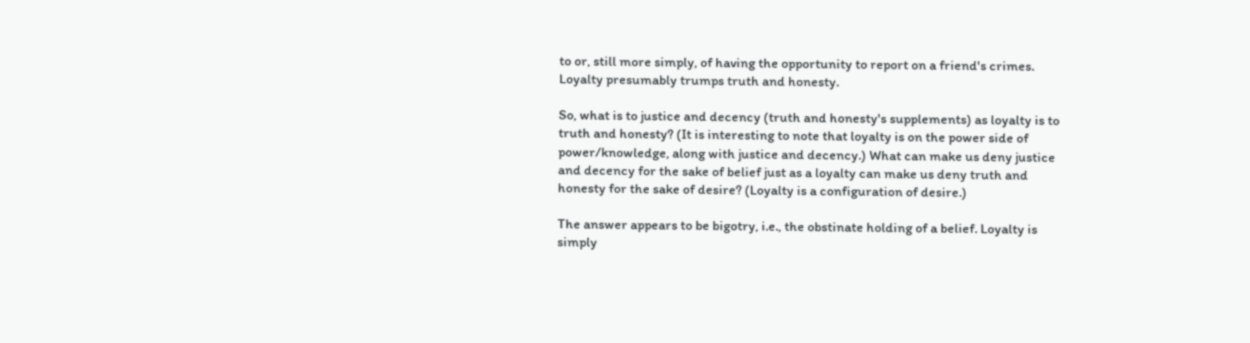to or, still more simply, of having the opportunity to report on a friend's crimes. Loyalty presumably trumps truth and honesty.

So, what is to justice and decency (truth and honesty's supplements) as loyalty is to truth and honesty? (It is interesting to note that loyalty is on the power side of power/knowledge, along with justice and decency.) What can make us deny justice and decency for the sake of belief just as a loyalty can make us deny truth and honesty for the sake of desire? (Loyalty is a configuration of desire.)

The answer appears to be bigotry, i.e., the obstinate holding of a belief. Loyalty is simply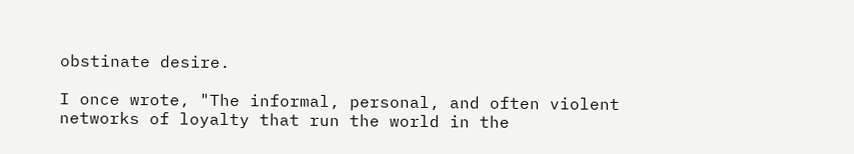obstinate desire.

I once wrote, "The informal, personal, and often violent networks of loyalty that run the world in the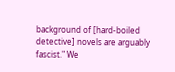background of [hard-boiled detective] novels are arguably fascist." We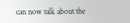can now talk about the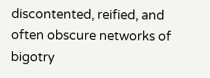discontented, reified, and often obscure networks of bigotry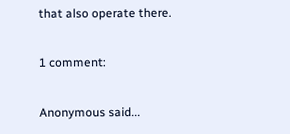that also operate there.

1 comment:

Anonymous said...